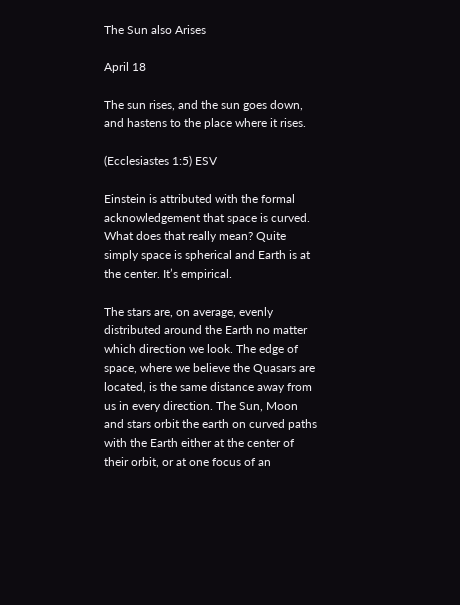The Sun also Arises

April 18

The sun rises, and the sun goes down, and hastens to the place where it rises.

(Ecclesiastes 1:5) ESV

Einstein is attributed with the formal acknowledgement that space is curved. What does that really mean? Quite simply space is spherical and Earth is at the center. It’s empirical.

The stars are, on average, evenly distributed around the Earth no matter which direction we look. The edge of space, where we believe the Quasars are located, is the same distance away from us in every direction. The Sun, Moon and stars orbit the earth on curved paths with the Earth either at the center of their orbit, or at one focus of an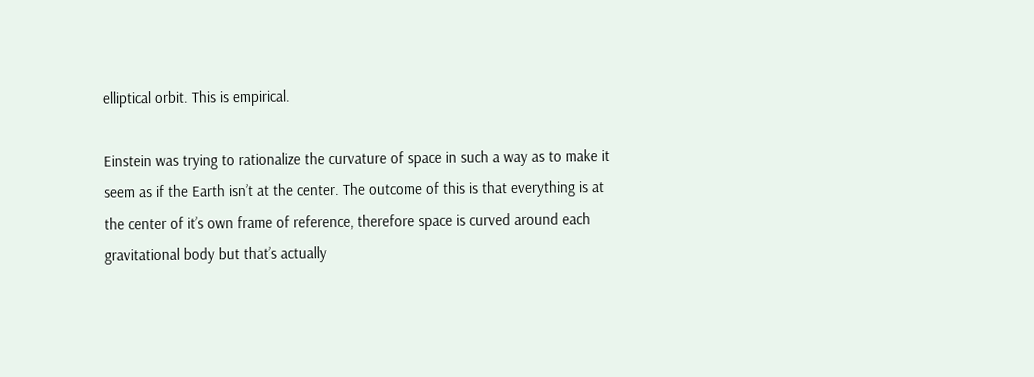elliptical orbit. This is empirical.

Einstein was trying to rationalize the curvature of space in such a way as to make it seem as if the Earth isn’t at the center. The outcome of this is that everything is at the center of it’s own frame of reference, therefore space is curved around each gravitational body but that’s actually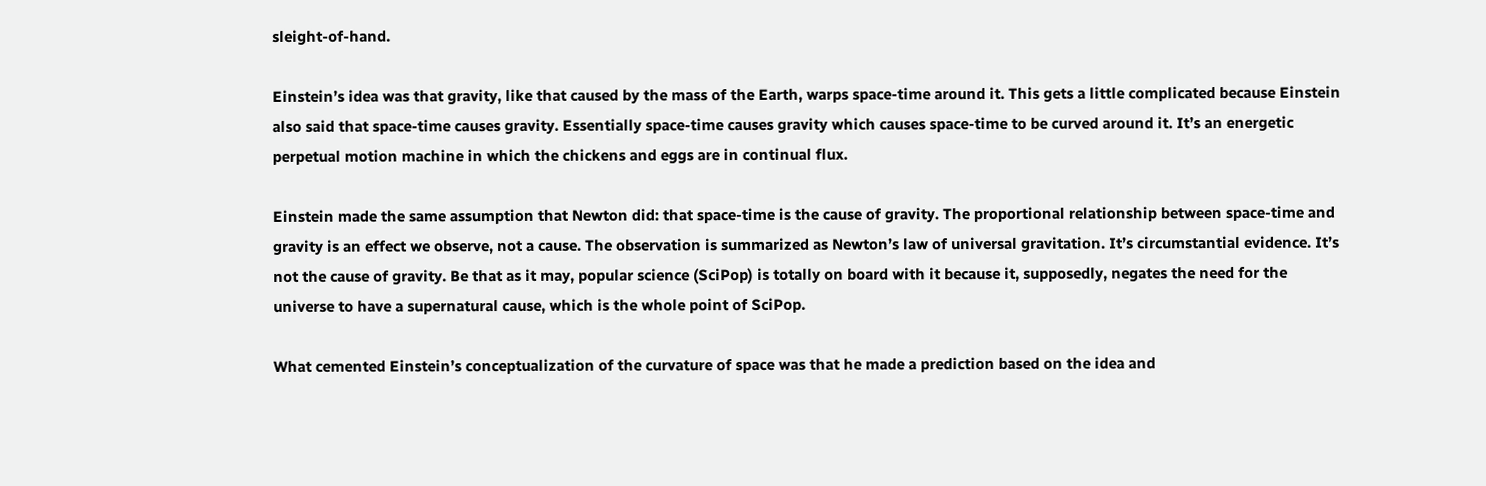sleight-of-hand.

Einstein’s idea was that gravity, like that caused by the mass of the Earth, warps space-time around it. This gets a little complicated because Einstein also said that space-time causes gravity. Essentially space-time causes gravity which causes space-time to be curved around it. It’s an energetic perpetual motion machine in which the chickens and eggs are in continual flux.

Einstein made the same assumption that Newton did: that space-time is the cause of gravity. The proportional relationship between space-time and gravity is an effect we observe, not a cause. The observation is summarized as Newton’s law of universal gravitation. It’s circumstantial evidence. It’s not the cause of gravity. Be that as it may, popular science (SciPop) is totally on board with it because it, supposedly, negates the need for the universe to have a supernatural cause, which is the whole point of SciPop.

What cemented Einstein’s conceptualization of the curvature of space was that he made a prediction based on the idea and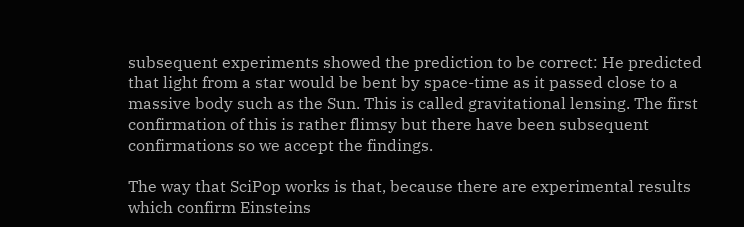subsequent experiments showed the prediction to be correct: He predicted that light from a star would be bent by space-time as it passed close to a massive body such as the Sun. This is called gravitational lensing. The first confirmation of this is rather flimsy but there have been subsequent confirmations so we accept the findings.

The way that SciPop works is that, because there are experimental results which confirm Einsteins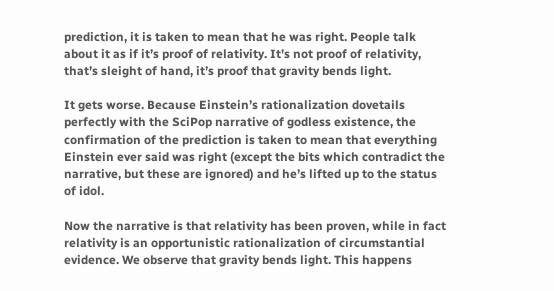prediction, it is taken to mean that he was right. People talk about it as if it’s proof of relativity. It’s not proof of relativity, that’s sleight of hand, it’s proof that gravity bends light.

It gets worse. Because Einstein’s rationalization dovetails perfectly with the SciPop narrative of godless existence, the confirmation of the prediction is taken to mean that everything Einstein ever said was right (except the bits which contradict the narrative, but these are ignored) and he’s lifted up to the status of idol.

Now the narrative is that relativity has been proven, while in fact relativity is an opportunistic rationalization of circumstantial evidence. We observe that gravity bends light. This happens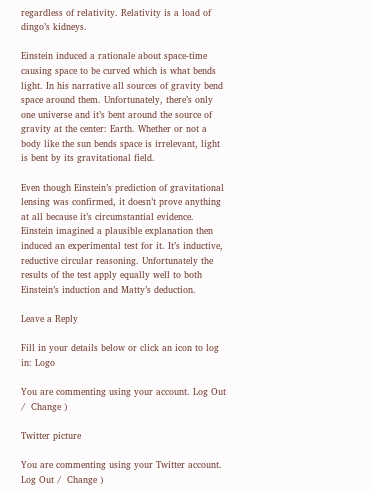regardless of relativity. Relativity is a load of dingo’s kidneys.

Einstein induced a rationale about space-time causing space to be curved which is what bends light. In his narrative all sources of gravity bend space around them. Unfortunately, there’s only one universe and it’s bent around the source of gravity at the center: Earth. Whether or not a body like the sun bends space is irrelevant, light is bent by its gravitational field.

Even though Einstein’s prediction of gravitational lensing was confirmed, it doesn’t prove anything at all because it’s circumstantial evidence. Einstein imagined a plausible explanation then induced an experimental test for it. It’s inductive, reductive circular reasoning. Unfortunately the results of the test apply equally well to both Einstein’s induction and Matty’s deduction.

Leave a Reply

Fill in your details below or click an icon to log in: Logo

You are commenting using your account. Log Out /  Change )

Twitter picture

You are commenting using your Twitter account. Log Out /  Change )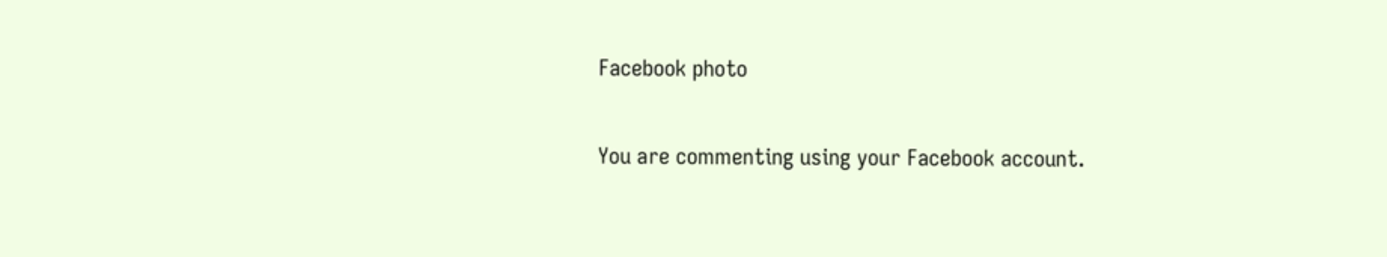Facebook photo

You are commenting using your Facebook account.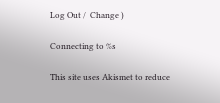Log Out /  Change )

Connecting to %s

This site uses Akismet to reduce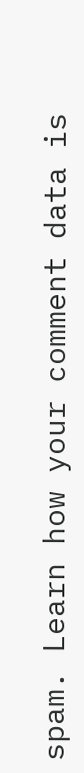spam. Learn how your comment data is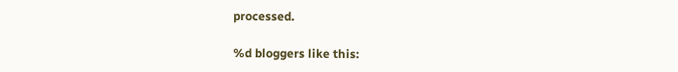processed.

%d bloggers like this: